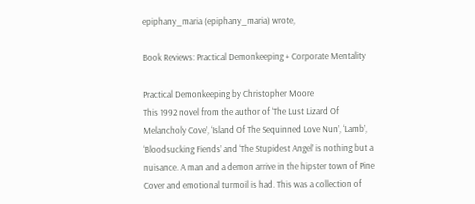epiphany_maria (epiphany_maria) wrote,

Book Reviews: Practical Demonkeeping + Corporate Mentality

Practical Demonkeeping by Christopher Moore
This 1992 novel from the author of ‘The Lust Lizard Of Melancholy Cove’, ‘Island Of The Sequinned Love Nun’, ‘Lamb’, ‘Bloodsucking Fiends’ and ‘The Stupidest Angel’ is nothing but a nuisance. A man and a demon arrive in the hipster town of Pine Cover and emotional turmoil is had. This was a collection of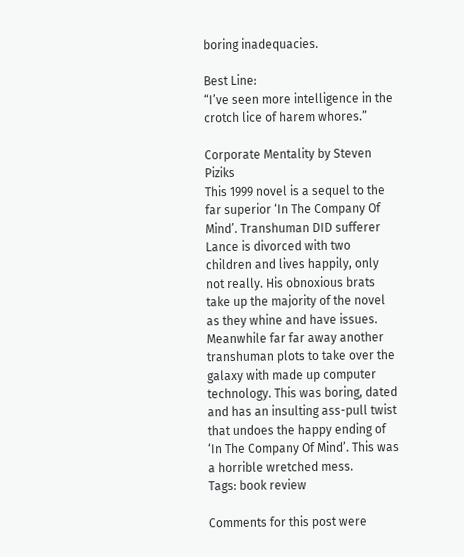boring inadequacies.

Best Line:
“I’ve seen more intelligence in the crotch lice of harem whores.”

Corporate Mentality by Steven Piziks
This 1999 novel is a sequel to the far superior ‘In The Company Of Mind’. Transhuman DID sufferer Lance is divorced with two children and lives happily, only not really. His obnoxious brats take up the majority of the novel as they whine and have issues. Meanwhile far far away another transhuman plots to take over the galaxy with made up computer technology. This was boring, dated and has an insulting ass-pull twist that undoes the happy ending of ‘In The Company Of Mind’. This was a horrible wretched mess.
Tags: book review

Comments for this post were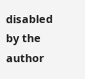disabled by the author